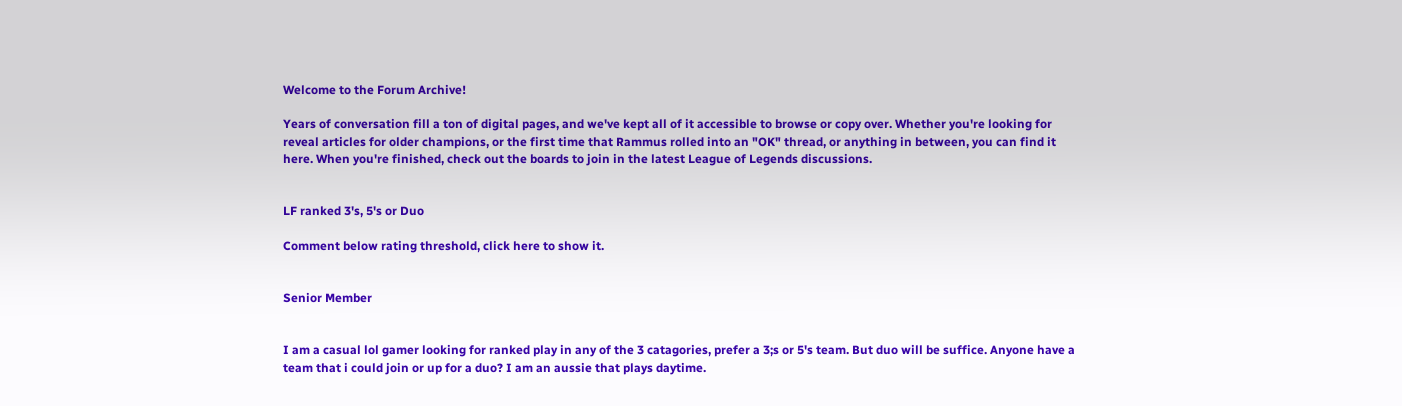Welcome to the Forum Archive!

Years of conversation fill a ton of digital pages, and we've kept all of it accessible to browse or copy over. Whether you're looking for reveal articles for older champions, or the first time that Rammus rolled into an "OK" thread, or anything in between, you can find it here. When you're finished, check out the boards to join in the latest League of Legends discussions.


LF ranked 3's, 5's or Duo

Comment below rating threshold, click here to show it.


Senior Member


I am a casual lol gamer looking for ranked play in any of the 3 catagories, prefer a 3;s or 5's team. But duo will be suffice. Anyone have a team that i could join or up for a duo? I am an aussie that plays daytime.